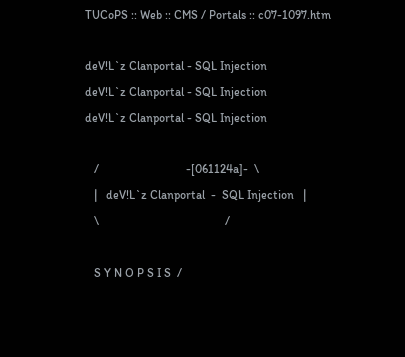TUCoPS :: Web :: CMS / Portals :: c07-1097.htm

deV!L`z Clanportal - SQL Injection
deV!L`z Clanportal - SQL Injection
deV!L`z Clanportal - SQL Injection

   /                             -[061124a]-  \
   |   deV!L`z Clanportal  -  SQL Injection   |
   \                                          /

   S Y N O P S I S  /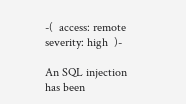-(  access: remote   severity: high  )-

An SQL injection has been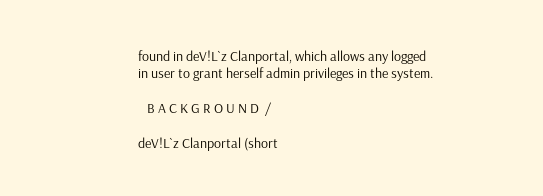found in deV!L`z Clanportal, which allows any logged
in user to grant herself admin privileges in the system.

   B A C K G R O U N D  /

deV!L`z Clanportal (short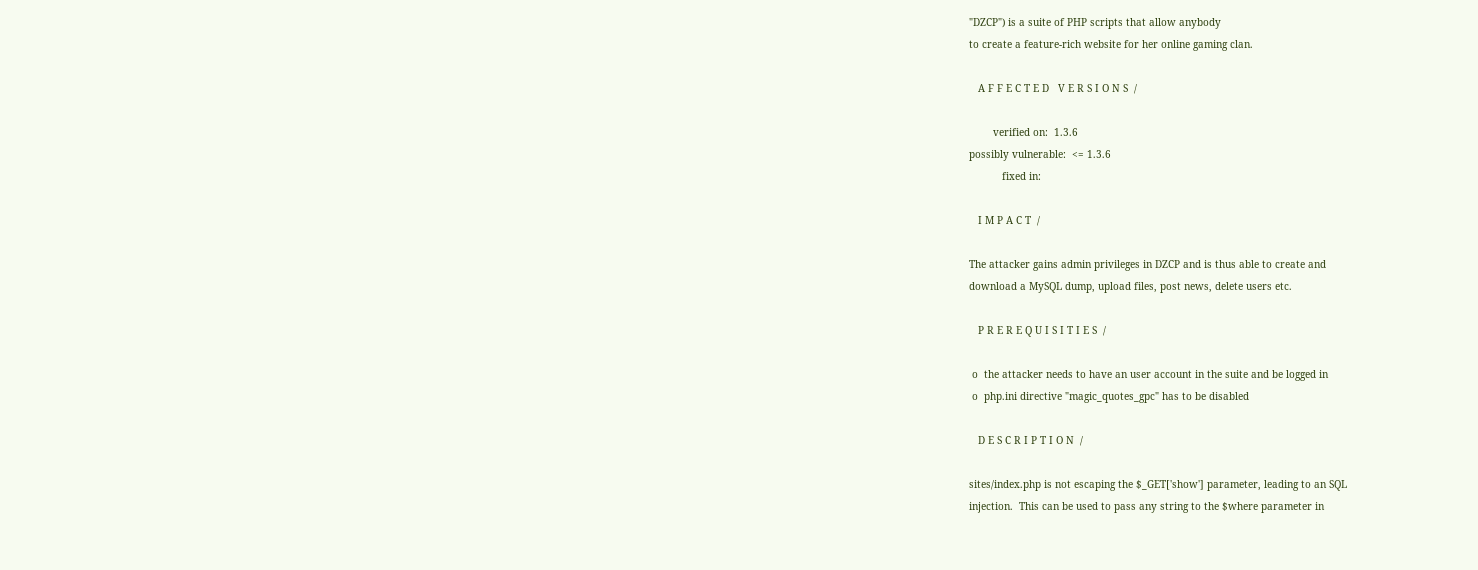"DZCP") is a suite of PHP scripts that allow anybody
to create a feature-rich website for her online gaming clan.

   A F F E C T E D   V E R S I O N S  /

        verified on:  1.3.6
possibly vulnerable:  <= 1.3.6
           fixed in:

   I M P A C T  /

The attacker gains admin privileges in DZCP and is thus able to create and
download a MySQL dump, upload files, post news, delete users etc.

   P R E R E Q U I S I T I E S  /

 o  the attacker needs to have an user account in the suite and be logged in
 o  php.ini directive "magic_quotes_gpc" has to be disabled

   D E S C R I P T I O N  /

sites/index.php is not escaping the $_GET['show'] parameter, leading to an SQL
injection.  This can be used to pass any string to the $where parameter in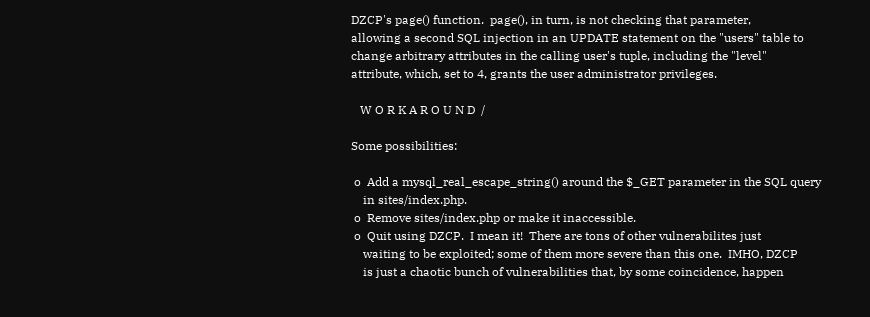DZCP's page() function.  page(), in turn, is not checking that parameter,
allowing a second SQL injection in an UPDATE statement on the "users" table to
change arbitrary attributes in the calling user's tuple, including the "level"
attribute, which, set to 4, grants the user administrator privileges.

   W O R K A R O U N D  /

Some possibilities:

 o  Add a mysql_real_escape_string() around the $_GET parameter in the SQL query
    in sites/index.php.
 o  Remove sites/index.php or make it inaccessible.
 o  Quit using DZCP.  I mean it!  There are tons of other vulnerabilites just
    waiting to be exploited; some of them more severe than this one.  IMHO, DZCP
    is just a chaotic bunch of vulnerabilities that, by some coincidence, happen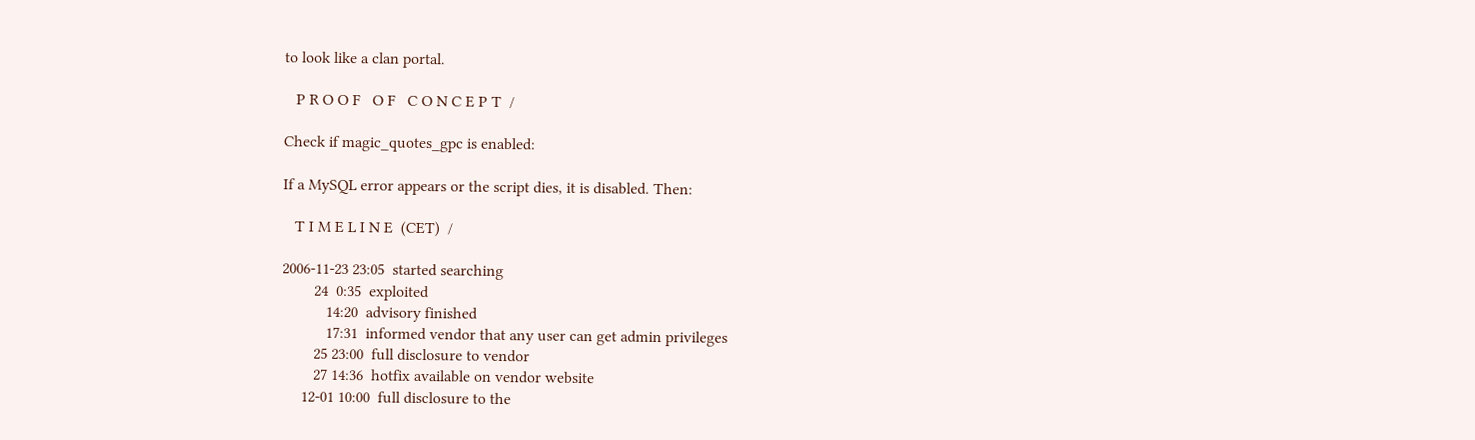to look like a clan portal.

   P R O O F   O F   C O N C E P T  /

Check if magic_quotes_gpc is enabled:

If a MySQL error appears or the script dies, it is disabled. Then:

   T I M E L I N E  (CET)  /

2006-11-23 23:05  started searching
        24  0:35  exploited
           14:20  advisory finished
           17:31  informed vendor that any user can get admin privileges
        25 23:00  full disclosure to vendor
        27 14:36  hotfix available on vendor website
     12-01 10:00  full disclosure to the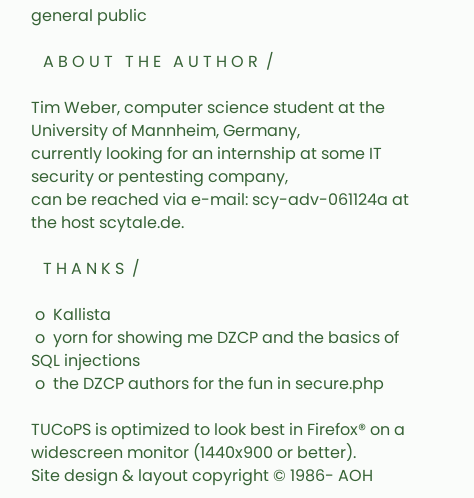general public

   A B O U T   T H E   A U T H O R  /

Tim Weber, computer science student at the University of Mannheim, Germany,
currently looking for an internship at some IT security or pentesting company,
can be reached via e-mail: scy-adv-061124a at the host scytale.de.

   T H A N K S  /

 o  Kallista
 o  yorn for showing me DZCP and the basics of SQL injections
 o  the DZCP authors for the fun in secure.php

TUCoPS is optimized to look best in Firefox® on a widescreen monitor (1440x900 or better).
Site design & layout copyright © 1986- AOH